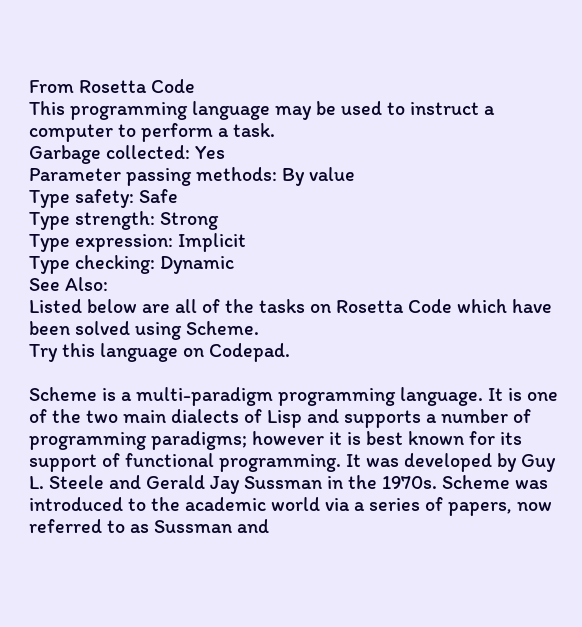From Rosetta Code
This programming language may be used to instruct a computer to perform a task.
Garbage collected: Yes
Parameter passing methods: By value
Type safety: Safe
Type strength: Strong
Type expression: Implicit
Type checking: Dynamic
See Also:
Listed below are all of the tasks on Rosetta Code which have been solved using Scheme.
Try this language on Codepad.

Scheme is a multi-paradigm programming language. It is one of the two main dialects of Lisp and supports a number of programming paradigms; however it is best known for its support of functional programming. It was developed by Guy L. Steele and Gerald Jay Sussman in the 1970s. Scheme was introduced to the academic world via a series of papers, now referred to as Sussman and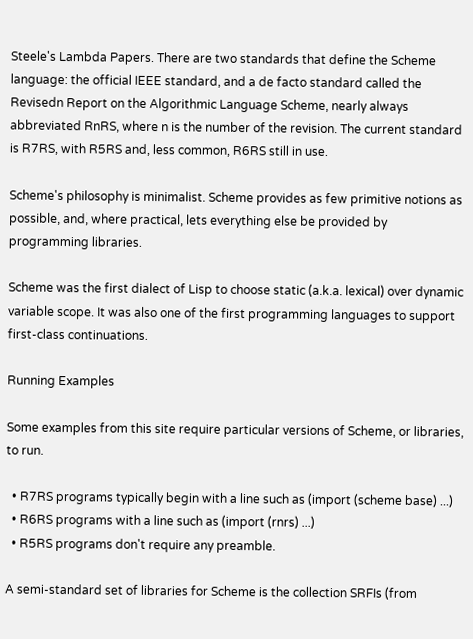Steele's Lambda Papers. There are two standards that define the Scheme language: the official IEEE standard, and a de facto standard called the Revisedn Report on the Algorithmic Language Scheme, nearly always abbreviated RnRS, where n is the number of the revision. The current standard is R7RS, with R5RS and, less common, R6RS still in use.

Scheme's philosophy is minimalist. Scheme provides as few primitive notions as possible, and, where practical, lets everything else be provided by programming libraries.

Scheme was the first dialect of Lisp to choose static (a.k.a. lexical) over dynamic variable scope. It was also one of the first programming languages to support first-class continuations.

Running Examples

Some examples from this site require particular versions of Scheme, or libraries, to run.

  • R7RS programs typically begin with a line such as (import (scheme base) ...)
  • R6RS programs with a line such as (import (rnrs) ...)
  • R5RS programs don't require any preamble.

A semi-standard set of libraries for Scheme is the collection SRFIs (from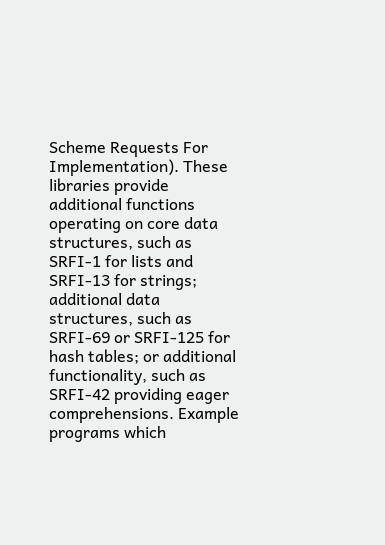Scheme Requests For Implementation). These libraries provide additional functions operating on core data structures, such as SRFI-1 for lists and SRFI-13 for strings; additional data structures, such as SRFI-69 or SRFI-125 for hash tables; or additional functionality, such as SRFI-42 providing eager comprehensions. Example programs which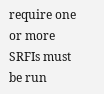require one or more SRFIs must be run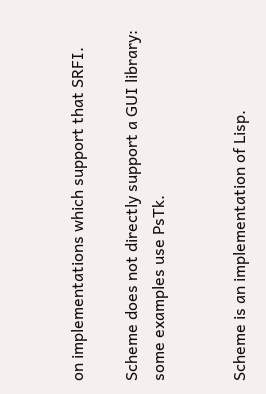on implementations which support that SRFI.

Scheme does not directly support a GUI library: some examples use PsTk.


Scheme is an implementation of Lisp.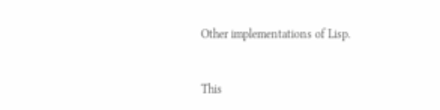Other implementations of Lisp.


This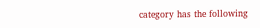category has the following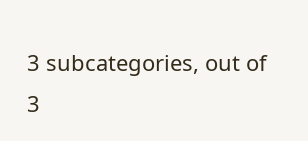3 subcategories, out of 3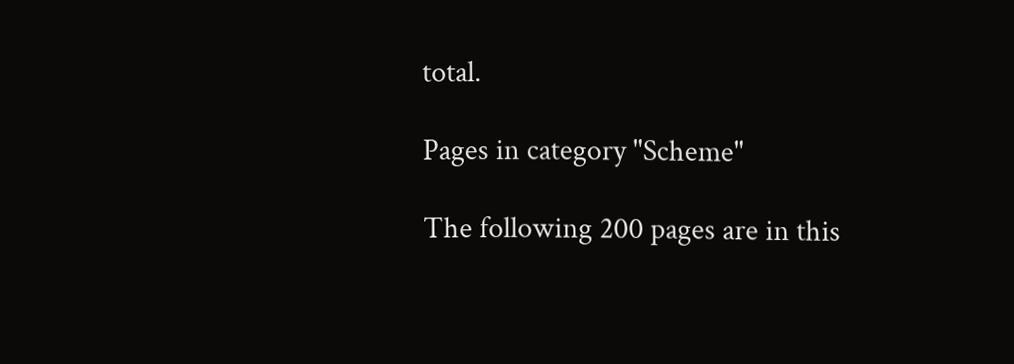total.

Pages in category "Scheme"

The following 200 pages are in this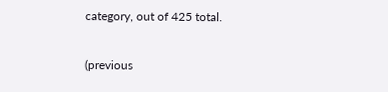category, out of 425 total.

(previous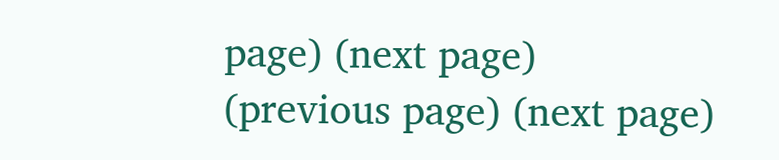page) (next page)
(previous page) (next page)